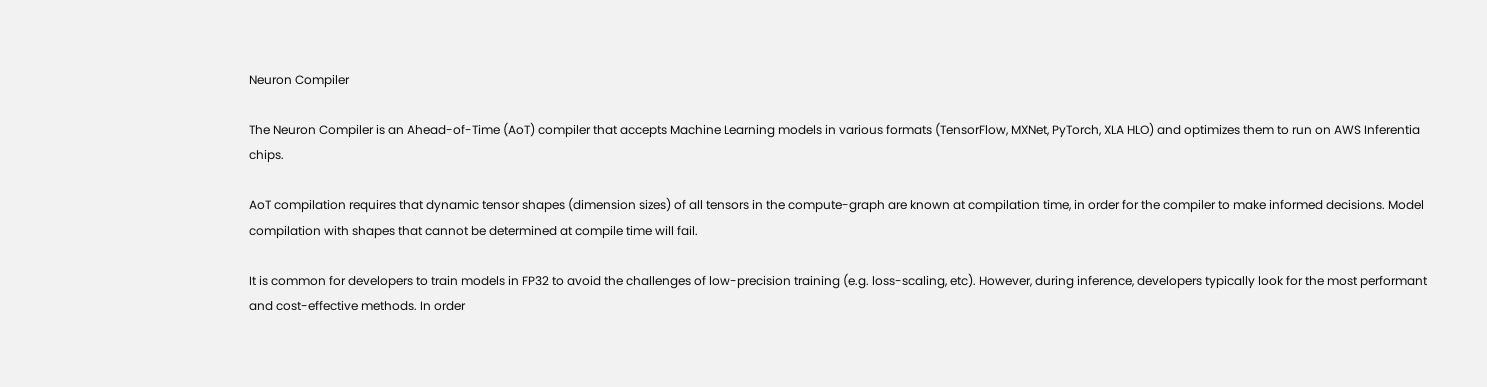Neuron Compiler

The Neuron Compiler is an Ahead-of-Time (AoT) compiler that accepts Machine Learning models in various formats (TensorFlow, MXNet, PyTorch, XLA HLO) and optimizes them to run on AWS Inferentia chips.

AoT compilation requires that dynamic tensor shapes (dimension sizes) of all tensors in the compute-graph are known at compilation time, in order for the compiler to make informed decisions. Model compilation with shapes that cannot be determined at compile time will fail.

It is common for developers to train models in FP32 to avoid the challenges of low-precision training (e.g. loss-scaling, etc). However, during inference, developers typically look for the most performant and cost-effective methods. In order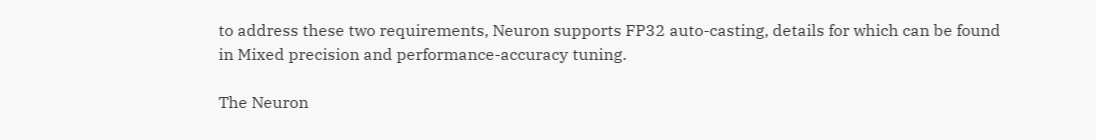to address these two requirements, Neuron supports FP32 auto-casting, details for which can be found in Mixed precision and performance-accuracy tuning.

The Neuron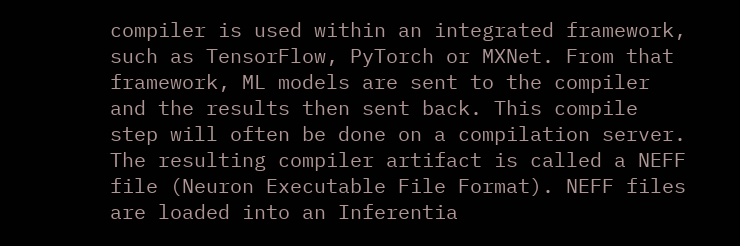compiler is used within an integrated framework, such as TensorFlow, PyTorch or MXNet. From that framework, ML models are sent to the compiler and the results then sent back. This compile step will often be done on a compilation server. The resulting compiler artifact is called a NEFF file (Neuron Executable File Format). NEFF files are loaded into an Inferentia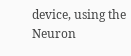device, using the Neuron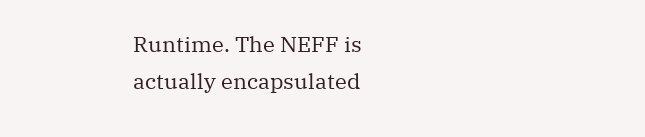Runtime. The NEFF is actually encapsulated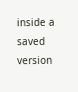inside a saved version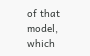of that model, which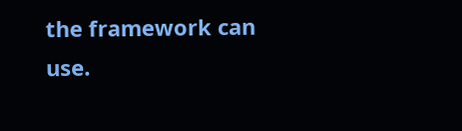the framework can use.